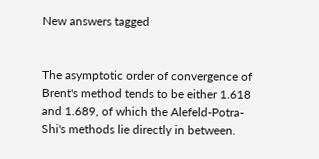New answers tagged


The asymptotic order of convergence of Brent's method tends to be either 1.618 and 1.689, of which the Alefeld-Potra-Shi's methods lie directly in between.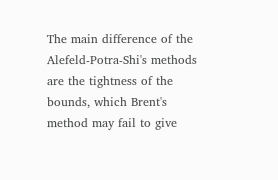The main difference of the Alefeld-Potra-Shi's methods are the tightness of the bounds, which Brent's method may fail to give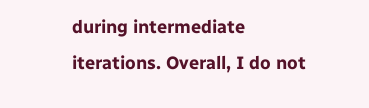during intermediate iterations. Overall, I do not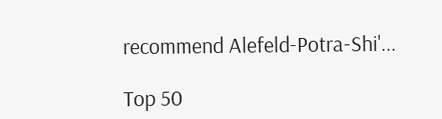recommend Alefeld-Potra-Shi'...

Top 50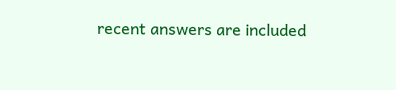recent answers are included